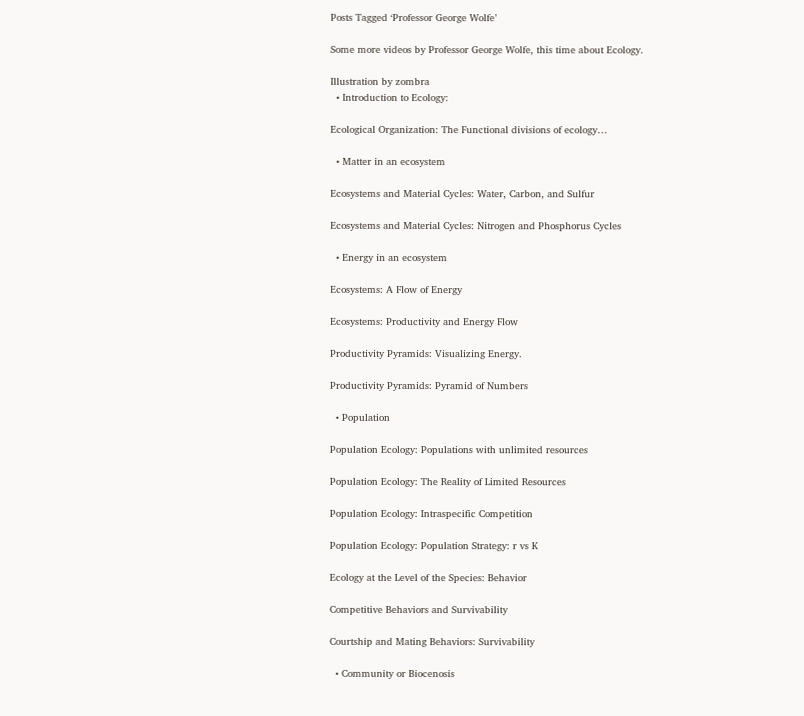Posts Tagged ‘Professor George Wolfe’

Some more videos by Professor George Wolfe, this time about Ecology.

Illustration by zombra
  • Introduction to Ecology:

Ecological Organization: The Functional divisions of ecology…

  • Matter in an ecosystem

Ecosystems and Material Cycles: Water, Carbon, and Sulfur

Ecosystems and Material Cycles: Nitrogen and Phosphorus Cycles

  • Energy in an ecosystem

Ecosystems: A Flow of Energy

Ecosystems: Productivity and Energy Flow

Productivity Pyramids: Visualizing Energy.

Productivity Pyramids: Pyramid of Numbers

  • Population

Population Ecology: Populations with unlimited resources

Population Ecology: The Reality of Limited Resources

Population Ecology: Intraspecific Competition

Population Ecology: Population Strategy: r vs K

Ecology at the Level of the Species: Behavior

Competitive Behaviors and Survivability

Courtship and Mating Behaviors: Survivability

  • Community or Biocenosis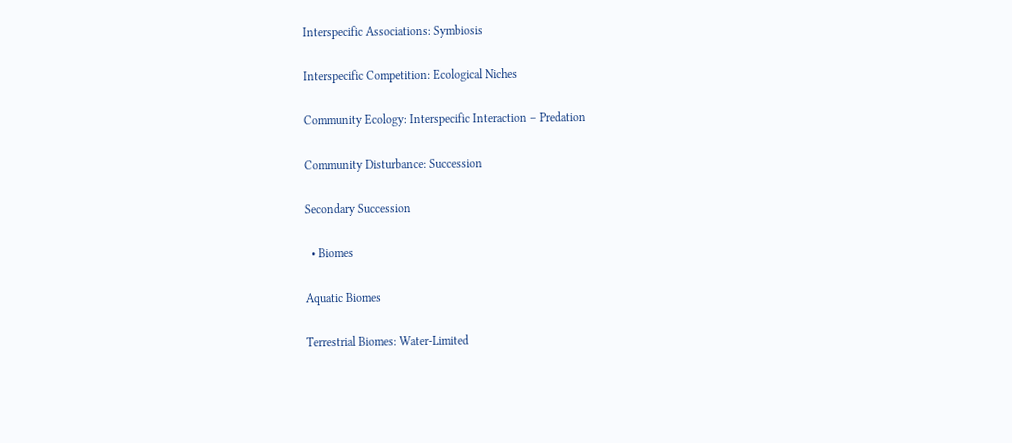Interspecific Associations: Symbiosis

Interspecific Competition: Ecological Niches

Community Ecology: Interspecific Interaction – Predation

Community Disturbance: Succession

Secondary Succession

  • Biomes

Aquatic Biomes

Terrestrial Biomes: Water-Limited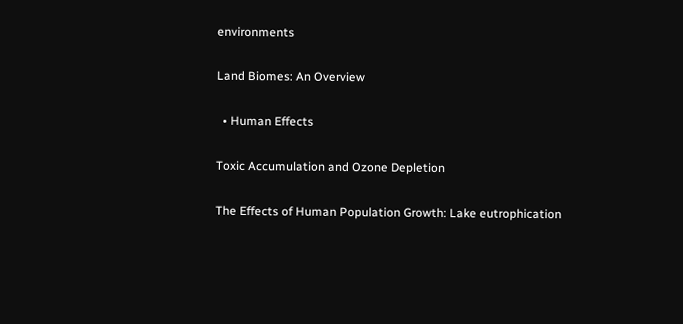environments

Land Biomes: An Overview

  • Human Effects

Toxic Accumulation and Ozone Depletion

The Effects of Human Population Growth: Lake eutrophication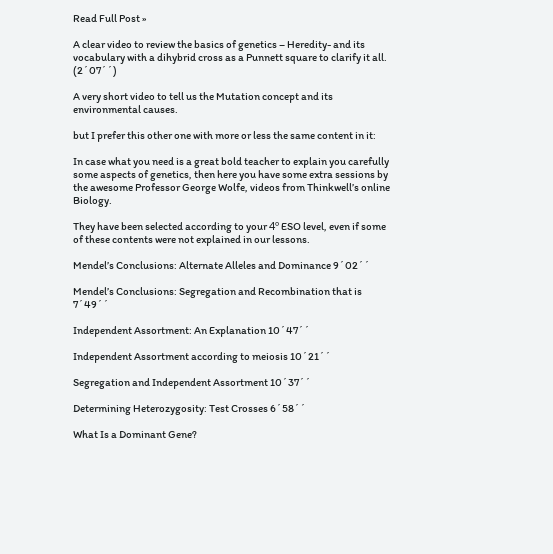Read Full Post »

A clear video to review the basics of genetics – Heredity- and its vocabulary with a dihybrid cross as a Punnett square to clarify it all. (2´07´´)

A very short video to tell us the Mutation concept and its environmental causes.

but I prefer this other one with more or less the same content in it:

In case what you need is a great bold teacher to explain you carefully some aspects of genetics, then here you have some extra sessions by the awesome Professor George Wolfe, videos from Thinkwell’s online Biology.

They have been selected according to your 4º ESO level, even if some of these contents were not explained in our lessons.

Mendel’s Conclusions: Alternate Alleles and Dominance 9´02´´

Mendel’s Conclusions: Segregation and Recombination that is 7´49´´

Independent Assortment: An Explanation 10´47´´

Independent Assortment according to meiosis 10´21´´

Segregation and Independent Assortment 10´37´´

Determining Heterozygosity: Test Crosses 6´58´´

What Is a Dominant Gene?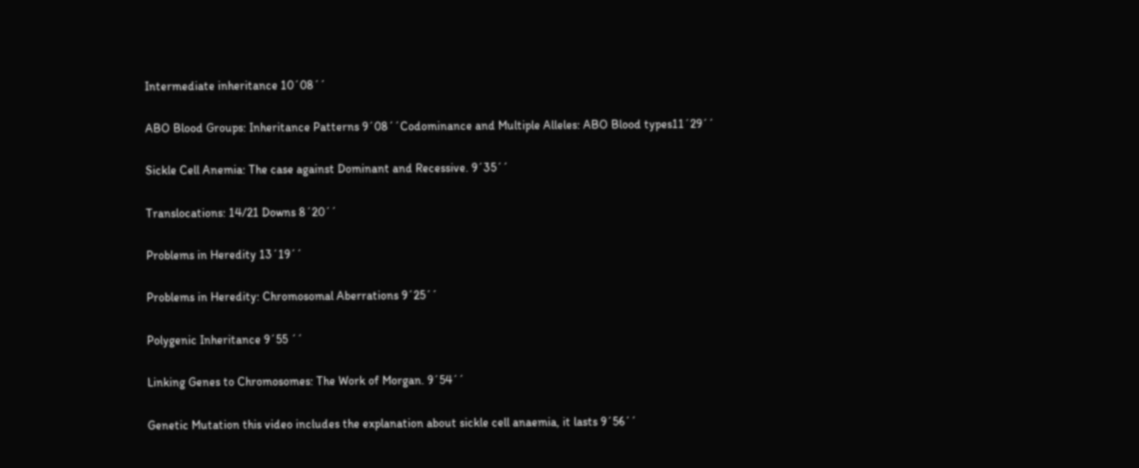Intermediate inheritance 10´08´´

ABO Blood Groups: Inheritance Patterns 9´08´´Codominance and Multiple Alleles: ABO Blood types11´29´´

Sickle Cell Anemia: The case against Dominant and Recessive. 9´35´´

Translocations: 14/21 Downs 8´20´´

Problems in Heredity 13´19´´

Problems in Heredity: Chromosomal Aberrations 9´25´´

Polygenic Inheritance 9´55 ´´

Linking Genes to Chromosomes: The Work of Morgan. 9´54´´

Genetic Mutation this video includes the explanation about sickle cell anaemia, it lasts 9´56´´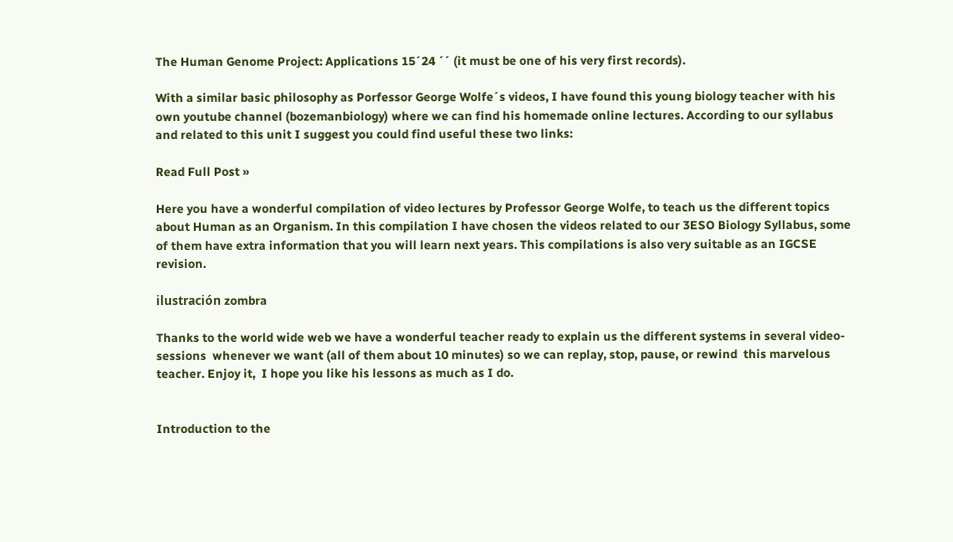The Human Genome Project: Applications 15´24 ´´ (it must be one of his very first records).

With a similar basic philosophy as Porfessor George Wolfe´s videos, I have found this young biology teacher with his own youtube channel (bozemanbiology) where we can find his homemade online lectures. According to our syllabus and related to this unit I suggest you could find useful these two links:

Read Full Post »

Here you have a wonderful compilation of video lectures by Professor George Wolfe, to teach us the different topics about Human as an Organism. In this compilation I have chosen the videos related to our 3ESO Biology Syllabus, some of them have extra information that you will learn next years. This compilations is also very suitable as an IGCSE revision.

ilustración zombra

Thanks to the world wide web we have a wonderful teacher ready to explain us the different systems in several video-sessions  whenever we want (all of them about 10 minutes) so we can replay, stop, pause, or rewind  this marvelous teacher. Enjoy it,  I hope you like his lessons as much as I do.


Introduction to the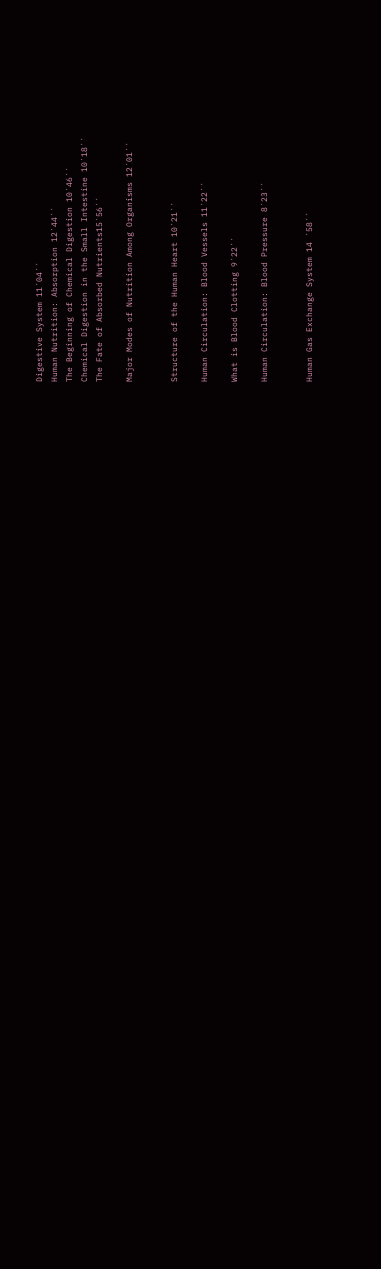Digestive System 11´04´´
Human Nutrition: Absorption 12´44´´
The Beginning of Chemical Digestion 10´46´´
Chemical Digestion in the Small Intestine 10´18´´
The Fate of Absorbed Nutrients15´56´´

Major Modes of Nutrition Among Organisms 12´01´´


Structure of the Human Heart 10´21´´

Human Circulation: Blood Vessels 11´22´´

What is Blood Clotting 9´22´´

Human Circulation: Blood Pressure 8´23´´


Human Gas Exchange System 14 ´58´´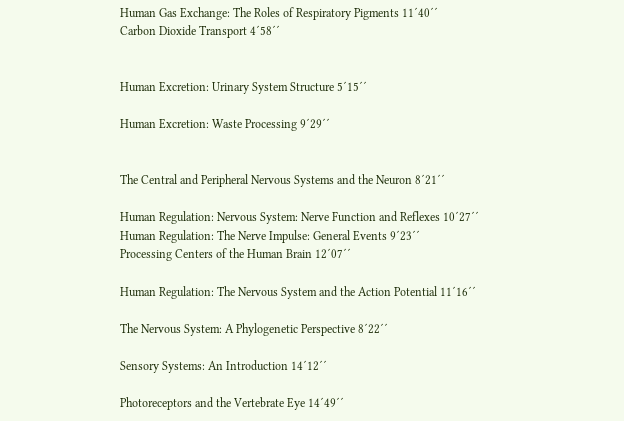Human Gas Exchange: The Roles of Respiratory Pigments 11´40´´
Carbon Dioxide Transport 4´58´´


Human Excretion: Urinary System Structure 5´15´´

Human Excretion: Waste Processing 9´29´´


The Central and Peripheral Nervous Systems and the Neuron 8´21´´

Human Regulation: Nervous System: Nerve Function and Reflexes 10´27´´
Human Regulation: The Nerve Impulse: General Events 9´23´´
Processing Centers of the Human Brain 12´07´´

Human Regulation: The Nervous System and the Action Potential 11´16´´

The Nervous System: A Phylogenetic Perspective 8´22´´

Sensory Systems: An Introduction 14´12´´

Photoreceptors and the Vertebrate Eye 14´49´´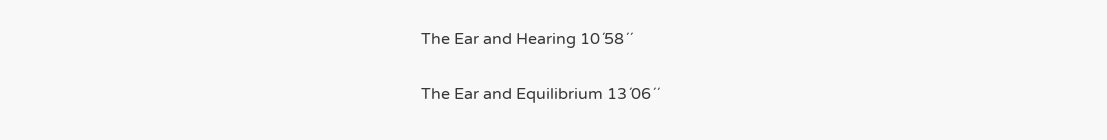The Ear and Hearing 10´58´´

The Ear and Equilibrium 13´06´´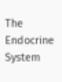The Endocrine System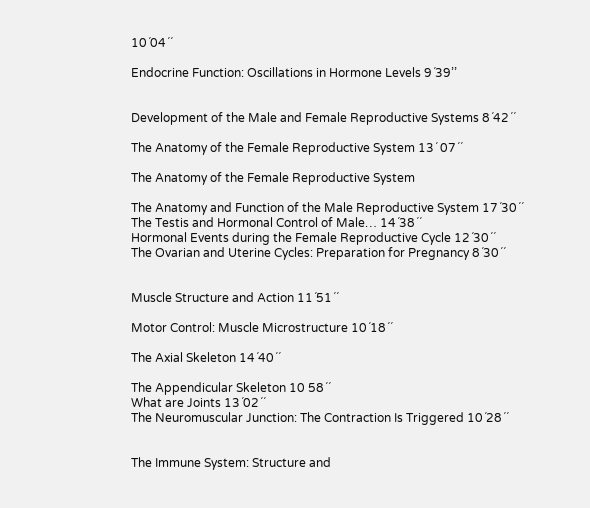10´04´´

Endocrine Function: Oscillations in Hormone Levels 9´39’’


Development of the Male and Female Reproductive Systems 8´42´´

The Anatomy of the Female Reproductive System 13´ 07´´

The Anatomy of the Female Reproductive System

The Anatomy and Function of the Male Reproductive System 17´30´´
The Testis and Hormonal Control of Male… 14´38´´
Hormonal Events during the Female Reproductive Cycle 12´30´´
The Ovarian and Uterine Cycles: Preparation for Pregnancy 8´30´´


Muscle Structure and Action 11´51´´

Motor Control: Muscle Microstructure 10´18´´

The Axial Skeleton 14´40´´

The Appendicular Skeleton 10 58´´
What are Joints 13´02´´
The Neuromuscular Junction: The Contraction Is Triggered 10´28´´


The Immune System: Structure and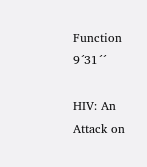Function 9´31´´

HIV: An Attack on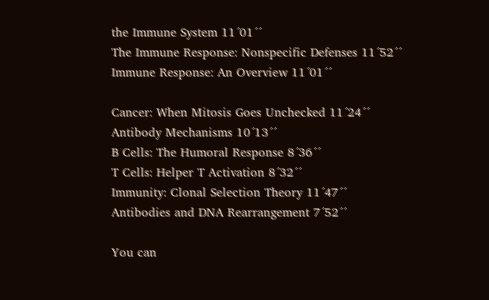the Immune System 11´01´´
The Immune Response: Nonspecific Defenses 11´52´´
Immune Response: An Overview 11´01´´

Cancer: When Mitosis Goes Unchecked 11´24´´
Antibody Mechanisms 10´13´´
B Cells: The Humoral Response 8´36´´
T Cells: Helper T Activation 8´32´´
Immunity: Clonal Selection Theory 11´47´´
Antibodies and DNA Rearrangement 7´52´´

You can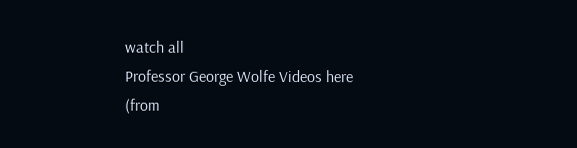watch all
Professor George Wolfe Videos here
(from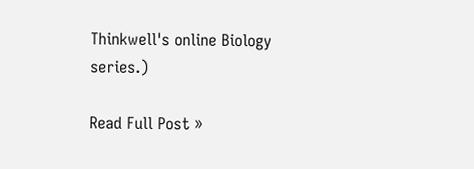Thinkwell's online Biology series.)

Read Full Post »